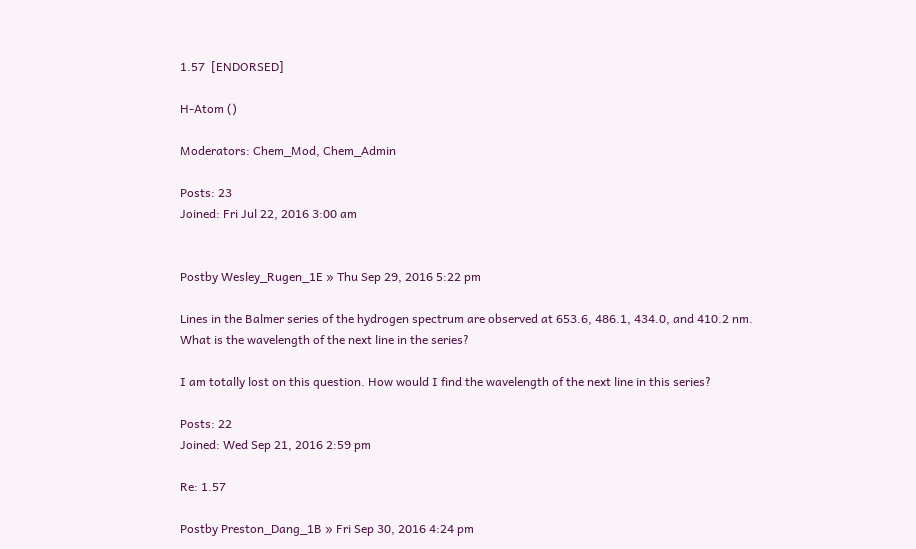1.57  [ENDORSED]

H-Atom ()

Moderators: Chem_Mod, Chem_Admin

Posts: 23
Joined: Fri Jul 22, 2016 3:00 am


Postby Wesley_Rugen_1E » Thu Sep 29, 2016 5:22 pm

Lines in the Balmer series of the hydrogen spectrum are observed at 653.6, 486.1, 434.0, and 410.2 nm. What is the wavelength of the next line in the series?

I am totally lost on this question. How would I find the wavelength of the next line in this series?

Posts: 22
Joined: Wed Sep 21, 2016 2:59 pm

Re: 1.57

Postby Preston_Dang_1B » Fri Sep 30, 2016 4:24 pm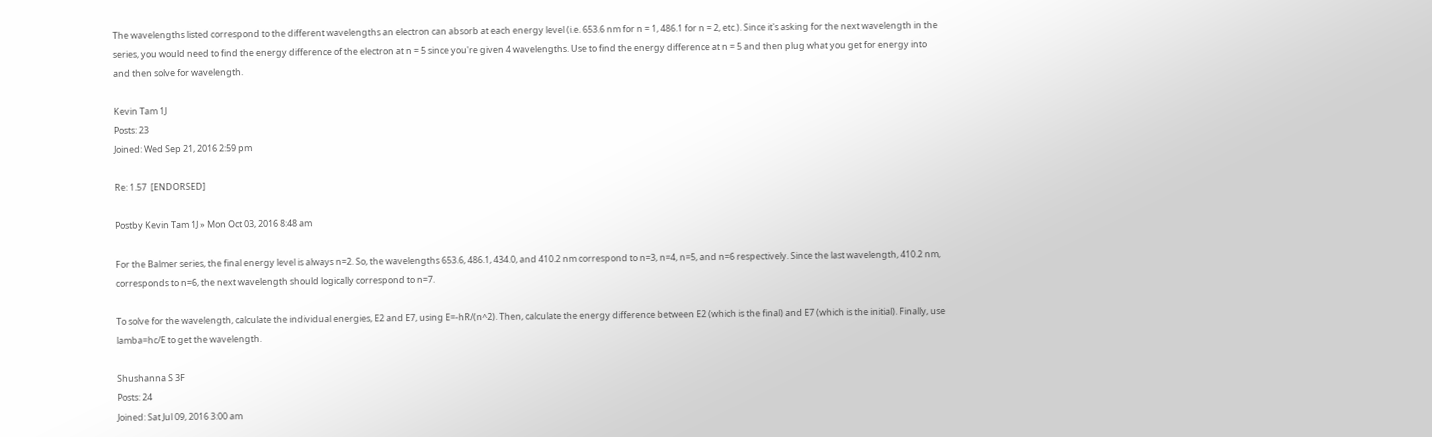The wavelengths listed correspond to the different wavelengths an electron can absorb at each energy level (i.e. 653.6 nm for n = 1, 486.1 for n = 2, etc.). Since it's asking for the next wavelength in the series, you would need to find the energy difference of the electron at n = 5 since you're given 4 wavelengths. Use to find the energy difference at n = 5 and then plug what you get for energy into and then solve for wavelength.

Kevin Tam 1J
Posts: 23
Joined: Wed Sep 21, 2016 2:59 pm

Re: 1.57  [ENDORSED]

Postby Kevin Tam 1J » Mon Oct 03, 2016 8:48 am

For the Balmer series, the final energy level is always n=2. So, the wavelengths 653.6, 486.1, 434.0, and 410.2 nm correspond to n=3, n=4, n=5, and n=6 respectively. Since the last wavelength, 410.2 nm, corresponds to n=6, the next wavelength should logically correspond to n=7.

To solve for the wavelength, calculate the individual energies, E2 and E7, using E=-hR/(n^2). Then, calculate the energy difference between E2 (which is the final) and E7 (which is the initial). Finally, use lamba=hc/E to get the wavelength.

Shushanna S 3F
Posts: 24
Joined: Sat Jul 09, 2016 3:00 am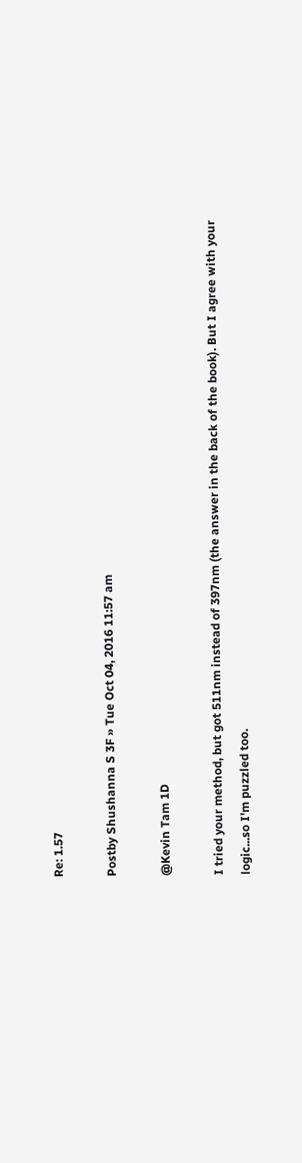Re: 1.57

Postby Shushanna S 3F » Tue Oct 04, 2016 11:57 am

@Kevin Tam 1D

I tried your method, but got 511nm instead of 397nm (the answer in the back of the book). But I agree with your logic...so I'm puzzled too.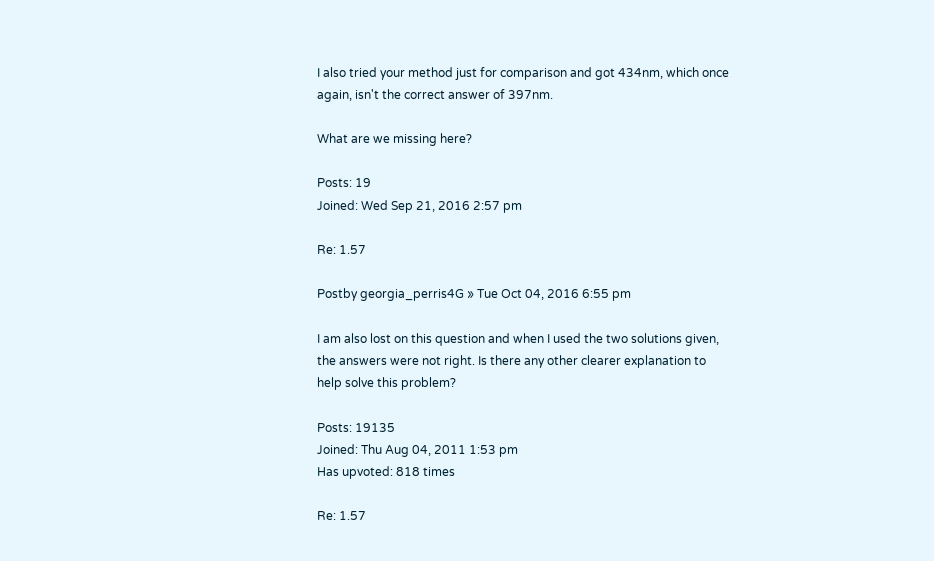I also tried your method just for comparison and got 434nm, which once again, isn't the correct answer of 397nm.

What are we missing here?

Posts: 19
Joined: Wed Sep 21, 2016 2:57 pm

Re: 1.57

Postby georgia_perris4G » Tue Oct 04, 2016 6:55 pm

I am also lost on this question and when I used the two solutions given, the answers were not right. Is there any other clearer explanation to help solve this problem?

Posts: 19135
Joined: Thu Aug 04, 2011 1:53 pm
Has upvoted: 818 times

Re: 1.57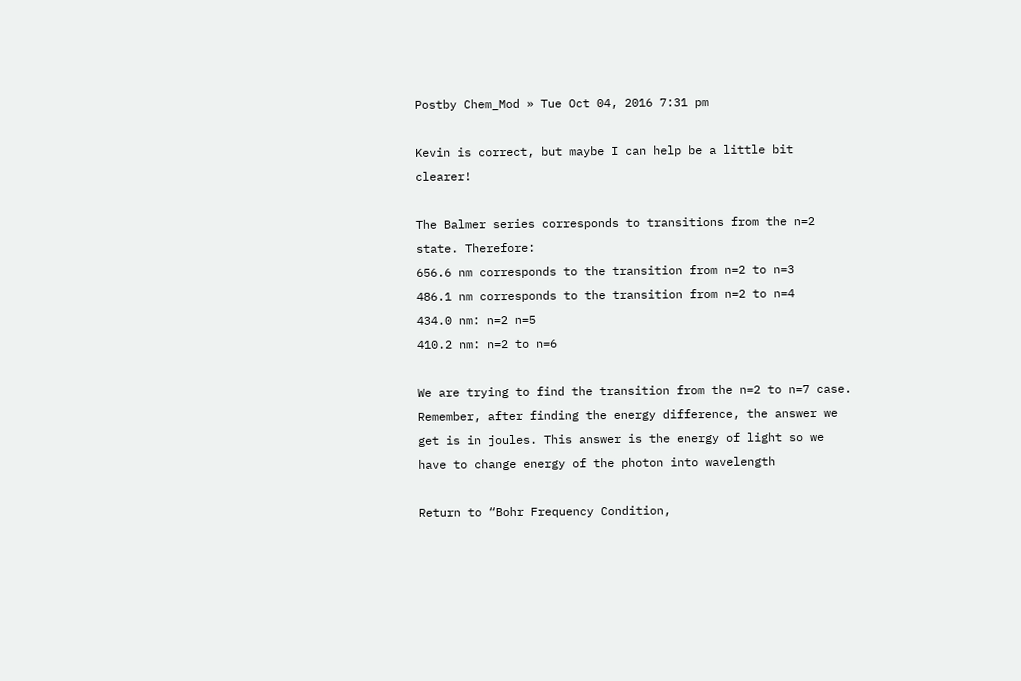Postby Chem_Mod » Tue Oct 04, 2016 7:31 pm

Kevin is correct, but maybe I can help be a little bit clearer!

The Balmer series corresponds to transitions from the n=2 state. Therefore:
656.6 nm corresponds to the transition from n=2 to n=3
486.1 nm corresponds to the transition from n=2 to n=4
434.0 nm: n=2 n=5
410.2 nm: n=2 to n=6

We are trying to find the transition from the n=2 to n=7 case. Remember, after finding the energy difference, the answer we get is in joules. This answer is the energy of light so we have to change energy of the photon into wavelength

Return to “Bohr Frequency Condition,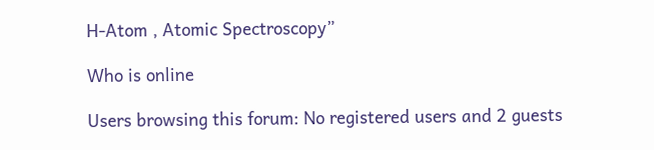H-Atom , Atomic Spectroscopy”

Who is online

Users browsing this forum: No registered users and 2 guests